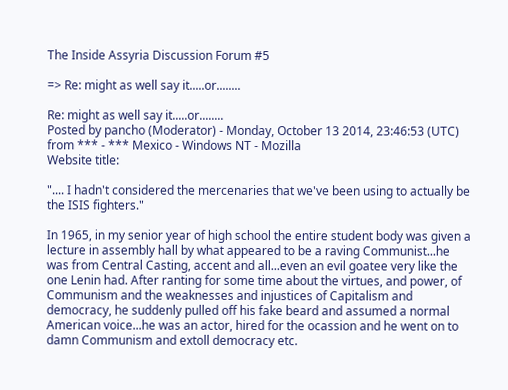The Inside Assyria Discussion Forum #5

=> Re: might as well say it.....or........

Re: might as well say it.....or........
Posted by pancho (Moderator) - Monday, October 13 2014, 23:46:53 (UTC)
from *** - *** Mexico - Windows NT - Mozilla
Website title:

".... I hadn't considered the mercenaries that we've been using to actually be the ISIS fighters."

In 1965, in my senior year of high school the entire student body was given a lecture in assembly hall by what appeared to be a raving Communist...he was from Central Casting, accent and all...even an evil goatee very like the one Lenin had. After ranting for some time about the virtues, and power, of Communism and the weaknesses and injustices of Capitalism and democracy, he suddenly pulled off his fake beard and assumed a normal American voice...he was an actor, hired for the ocassion and he went on to damn Communism and extoll democracy etc.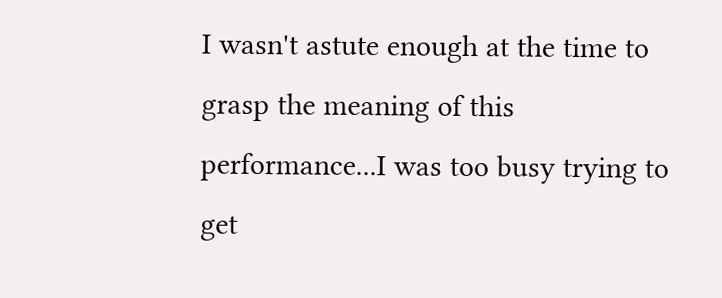I wasn't astute enough at the time to grasp the meaning of this performance...I was too busy trying to get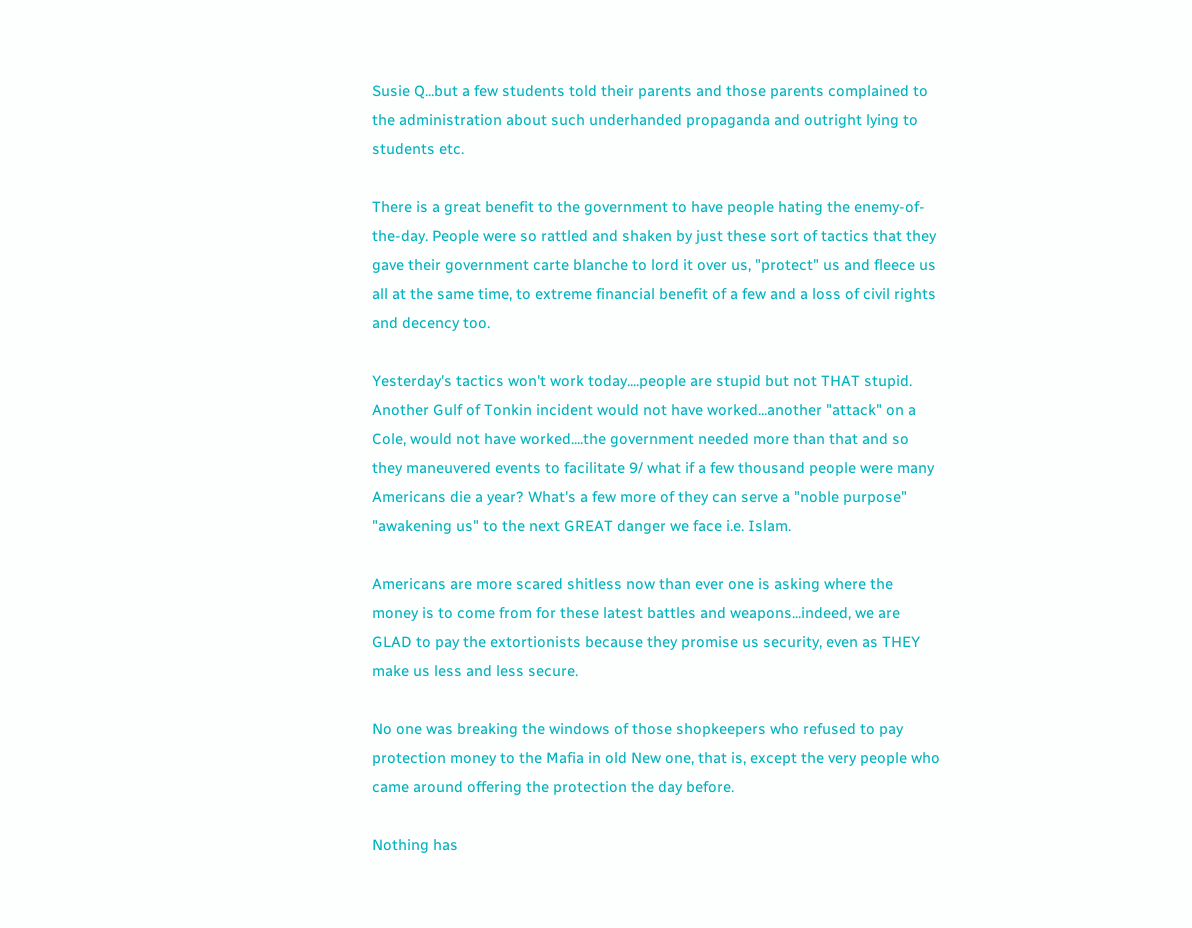Susie Q...but a few students told their parents and those parents complained to the administration about such underhanded propaganda and outright lying to students etc.

There is a great benefit to the government to have people hating the enemy-of-the-day. People were so rattled and shaken by just these sort of tactics that they gave their government carte blanche to lord it over us, "protect" us and fleece us all at the same time, to extreme financial benefit of a few and a loss of civil rights and decency too.

Yesterday's tactics won't work today....people are stupid but not THAT stupid. Another Gulf of Tonkin incident would not have worked...another "attack" on a Cole, would not have worked....the government needed more than that and so they maneuvered events to facilitate 9/ what if a few thousand people were many Americans die a year? What's a few more of they can serve a "noble purpose" "awakening us" to the next GREAT danger we face i.e. Islam.

Americans are more scared shitless now than ever one is asking where the money is to come from for these latest battles and weapons...indeed, we are GLAD to pay the extortionists because they promise us security, even as THEY make us less and less secure.

No one was breaking the windows of those shopkeepers who refused to pay protection money to the Mafia in old New one, that is, except the very people who came around offering the protection the day before.

Nothing has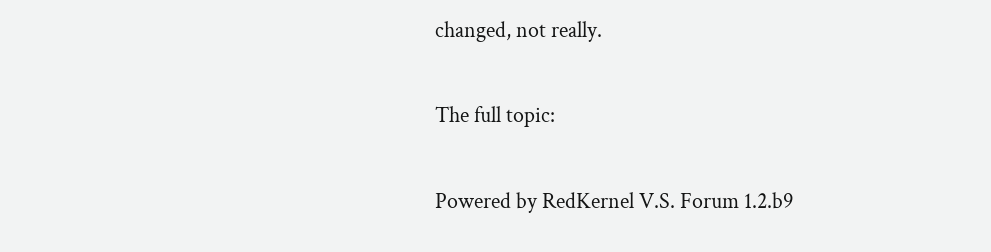changed, not really.


The full topic:


Powered by RedKernel V.S. Forum 1.2.b9